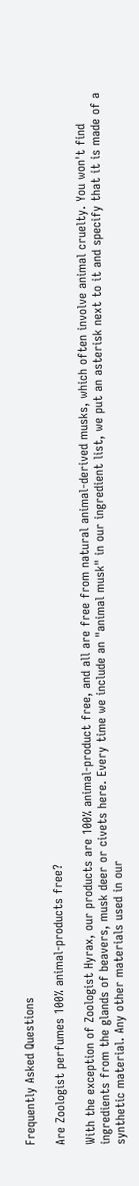Frequently Asked Questions

Are Zoologist perfumes 100% animal-products free?

With the exception of Zoologist Hyrax, our products are 100% animal-product free, and all are free from natural animal-derived musks, which often involve animal cruelty. You won't find ingredients from the glands of beavers, musk deer or civets here. Every time we include an "animal musk" in our ingredient list, we put an asterisk next to it and specify that it is made of a synthetic material. Any other materials used in our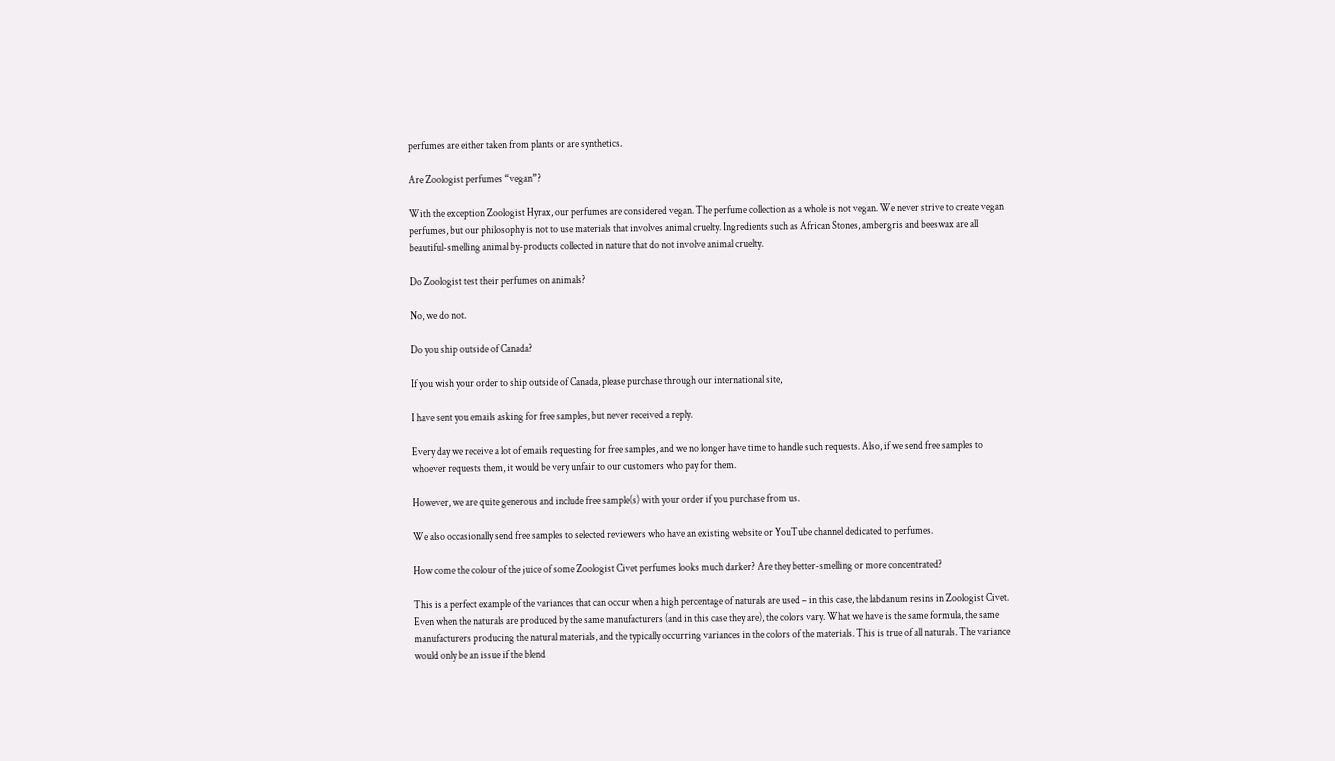perfumes are either taken from plants or are synthetics.

Are Zoologist perfumes “vegan”?

With the exception Zoologist Hyrax, our perfumes are considered vegan. The perfume collection as a whole is not vegan. We never strive to create vegan perfumes, but our philosophy is not to use materials that involves animal cruelty. Ingredients such as African Stones, ambergris and beeswax are all beautiful-smelling animal by-products collected in nature that do not involve animal cruelty.

Do Zoologist test their perfumes on animals?

No, we do not.

Do you ship outside of Canada?

If you wish your order to ship outside of Canada, please purchase through our international site,

I have sent you emails asking for free samples, but never received a reply.

Every day we receive a lot of emails requesting for free samples, and we no longer have time to handle such requests. Also, if we send free samples to whoever requests them, it would be very unfair to our customers who pay for them.

However, we are quite generous and include free sample(s) with your order if you purchase from us.

We also occasionally send free samples to selected reviewers who have an existing website or YouTube channel dedicated to perfumes.

How come the colour of the juice of some Zoologist Civet perfumes looks much darker? Are they better-smelling or more concentrated?

This is a perfect example of the variances that can occur when a high percentage of naturals are used – in this case, the labdanum resins in Zoologist Civet. Even when the naturals are produced by the same manufacturers (and in this case they are), the colors vary. What we have is the same formula, the same manufacturers producing the natural materials, and the typically occurring variances in the colors of the materials. This is true of all naturals. The variance would only be an issue if the blend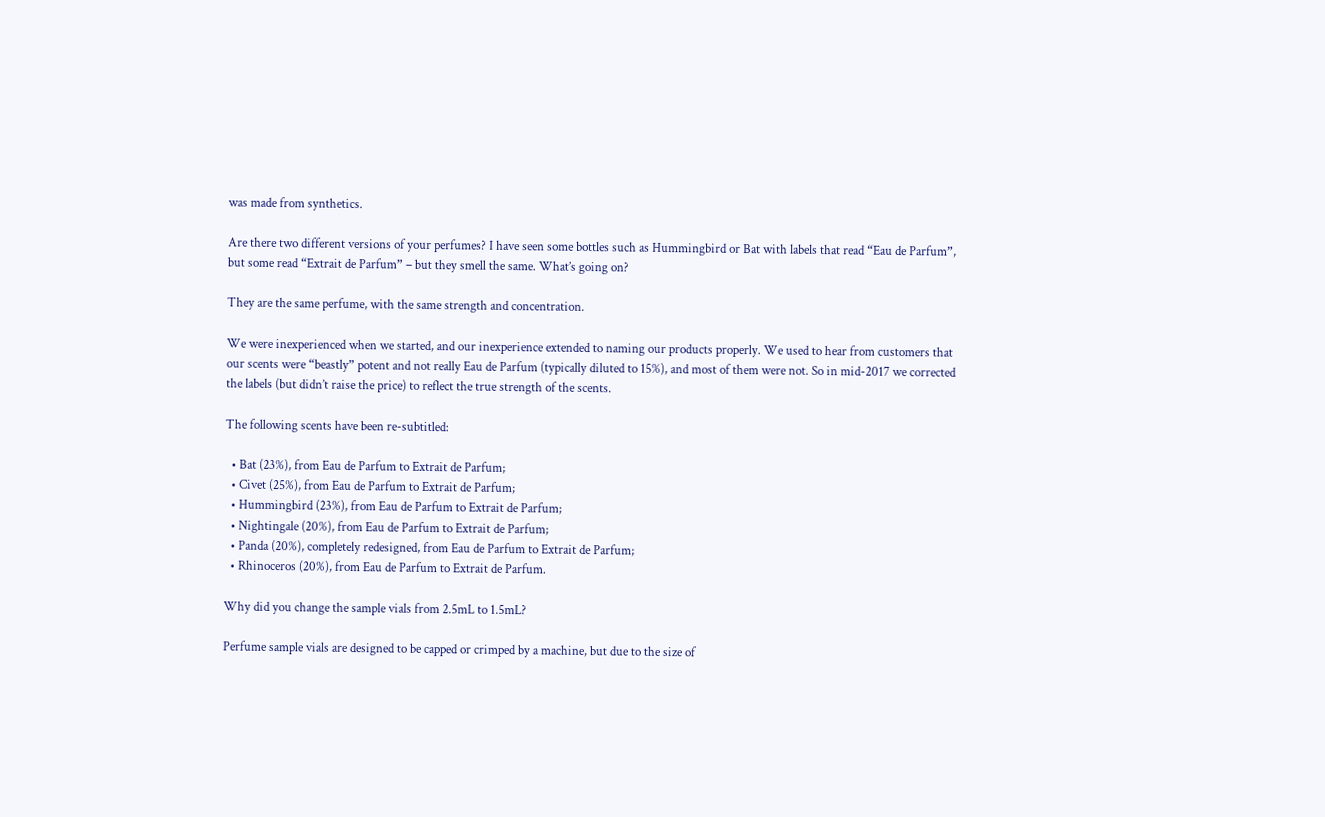was made from synthetics.

Are there two different versions of your perfumes? I have seen some bottles such as Hummingbird or Bat with labels that read “Eau de Parfum”, but some read “Extrait de Parfum” – but they smell the same. What’s going on?

They are the same perfume, with the same strength and concentration.

We were inexperienced when we started, and our inexperience extended to naming our products properly. We used to hear from customers that our scents were “beastly” potent and not really Eau de Parfum (typically diluted to 15%), and most of them were not. So in mid-2017 we corrected the labels (but didn’t raise the price) to reflect the true strength of the scents.

The following scents have been re-subtitled:

  • Bat (23%), from Eau de Parfum to Extrait de Parfum;
  • Civet (25%), from Eau de Parfum to Extrait de Parfum;
  • Hummingbird (23%), from Eau de Parfum to Extrait de Parfum;
  • Nightingale (20%), from Eau de Parfum to Extrait de Parfum;
  • Panda (20%), completely redesigned, from Eau de Parfum to Extrait de Parfum;
  • Rhinoceros (20%), from Eau de Parfum to Extrait de Parfum.

Why did you change the sample vials from 2.5mL to 1.5mL?

Perfume sample vials are designed to be capped or crimped by a machine, but due to the size of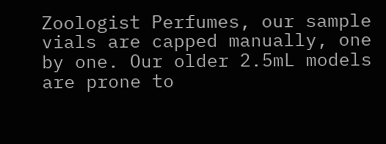Zoologist Perfumes, our sample vials are capped manually, one by one. Our older 2.5mL models are prone to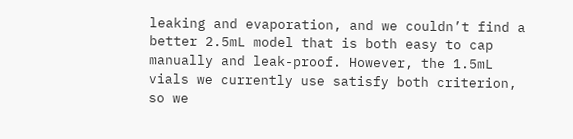leaking and evaporation, and we couldn’t find a better 2.5mL model that is both easy to cap manually and leak-proof. However, the 1.5mL vials we currently use satisfy both criterion, so we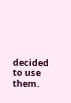decided to use them.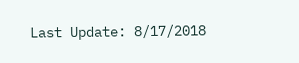Last Update: 8/17/2018